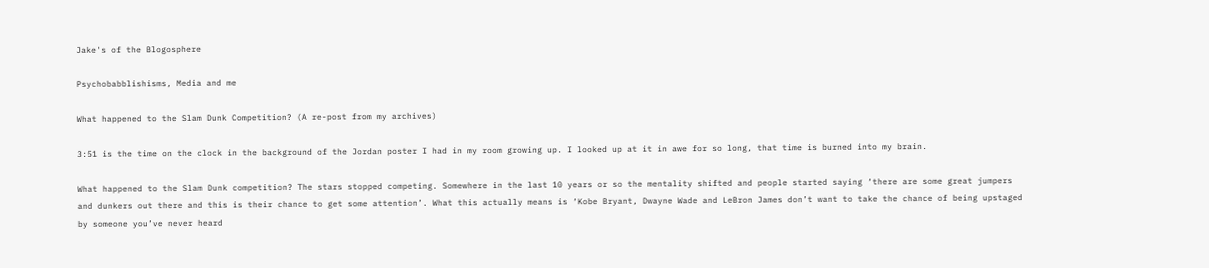Jake's of the Blogosphere

Psychobabblishisms, Media and me

What happened to the Slam Dunk Competition? (A re-post from my archives)

3:51 is the time on the clock in the background of the Jordan poster I had in my room growing up. I looked up at it in awe for so long, that time is burned into my brain.

What happened to the Slam Dunk competition? The stars stopped competing. Somewhere in the last 10 years or so the mentality shifted and people started saying ‘there are some great jumpers and dunkers out there and this is their chance to get some attention’. What this actually means is ‘Kobe Bryant, Dwayne Wade and LeBron James don’t want to take the chance of being upstaged by someone you’ve never heard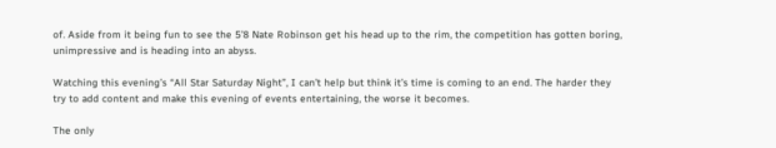of. Aside from it being fun to see the 5’8 Nate Robinson get his head up to the rim, the competition has gotten boring, unimpressive and is heading into an abyss.

Watching this evening’s “All Star Saturday Night”, I can’t help but think it’s time is coming to an end. The harder they try to add content and make this evening of events entertaining, the worse it becomes.

The only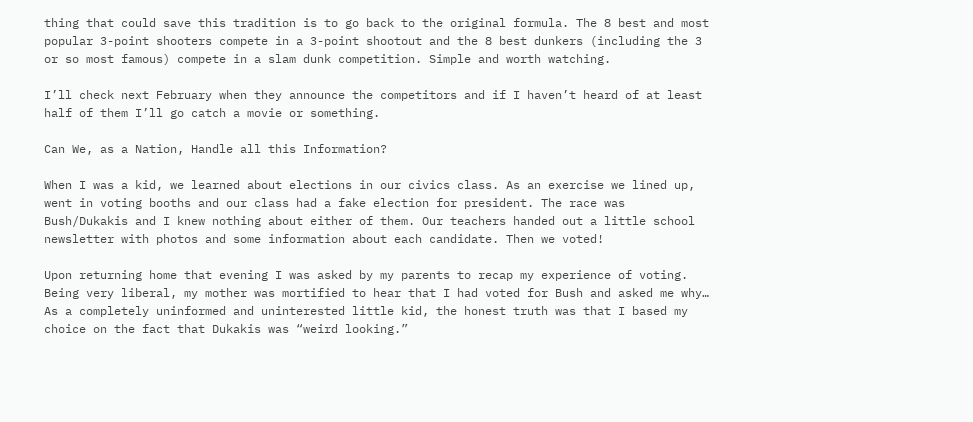thing that could save this tradition is to go back to the original formula. The 8 best and most popular 3-point shooters compete in a 3-point shootout and the 8 best dunkers (including the 3 or so most famous) compete in a slam dunk competition. Simple and worth watching.

I’ll check next February when they announce the competitors and if I haven’t heard of at least half of them I’ll go catch a movie or something.

Can We, as a Nation, Handle all this Information?

When I was a kid, we learned about elections in our civics class. As an exercise we lined up, went in voting booths and our class had a fake election for president. The race was Bush/Dukakis and I knew nothing about either of them. Our teachers handed out a little school newsletter with photos and some information about each candidate. Then we voted!

Upon returning home that evening I was asked by my parents to recap my experience of voting. Being very liberal, my mother was mortified to hear that I had voted for Bush and asked me why… As a completely uninformed and uninterested little kid, the honest truth was that I based my choice on the fact that Dukakis was “weird looking.”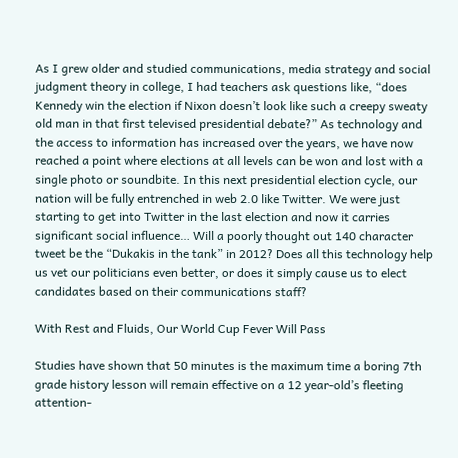As I grew older and studied communications, media strategy and social judgment theory in college, I had teachers ask questions like, “does Kennedy win the election if Nixon doesn’t look like such a creepy sweaty old man in that first televised presidential debate?” As technology and the access to information has increased over the years, we have now reached a point where elections at all levels can be won and lost with a single photo or soundbite. In this next presidential election cycle, our nation will be fully entrenched in web 2.0 like Twitter. We were just starting to get into Twitter in the last election and now it carries significant social influence… Will a poorly thought out 140 character tweet be the “Dukakis in the tank” in 2012? Does all this technology help us vet our politicians even better, or does it simply cause us to elect candidates based on their communications staff?

With Rest and Fluids, Our World Cup Fever Will Pass

Studies have shown that 50 minutes is the maximum time a boring 7th grade history lesson will remain effective on a 12 year-old’s fleeting attention-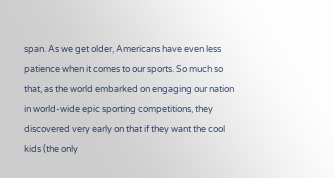span. As we get older, Americans have even less patience when it comes to our sports. So much so that, as the world embarked on engaging our nation in world-wide epic sporting competitions, they discovered very early on that if they want the cool kids (the only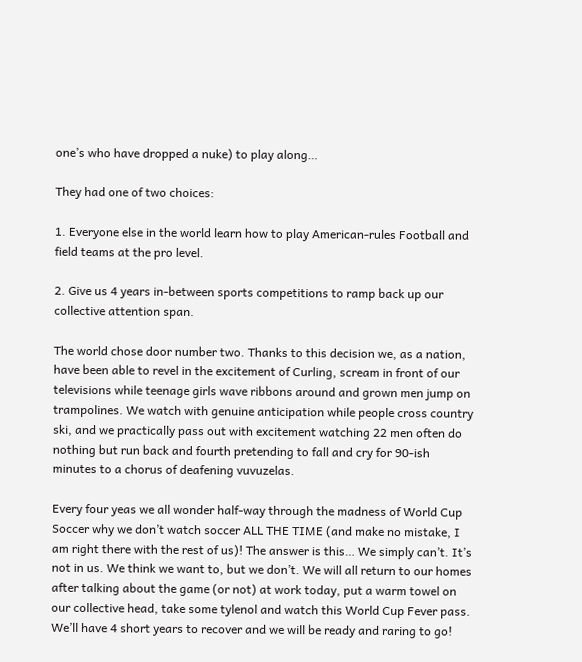one’s who have dropped a nuke) to play along…

They had one of two choices:

1. Everyone else in the world learn how to play American-rules Football and field teams at the pro level.

2. Give us 4 years in-between sports competitions to ramp back up our collective attention span.

The world chose door number two. Thanks to this decision we, as a nation, have been able to revel in the excitement of Curling, scream in front of our televisions while teenage girls wave ribbons around and grown men jump on trampolines. We watch with genuine anticipation while people cross country ski, and we practically pass out with excitement watching 22 men often do nothing but run back and fourth pretending to fall and cry for 90-ish minutes to a chorus of deafening vuvuzelas.

Every four yeas we all wonder half-way through the madness of World Cup Soccer why we don’t watch soccer ALL THE TIME (and make no mistake, I am right there with the rest of us)! The answer is this… We simply can’t. It’s not in us. We think we want to, but we don’t. We will all return to our homes after talking about the game (or not) at work today, put a warm towel on our collective head, take some tylenol and watch this World Cup Fever pass. We’ll have 4 short years to recover and we will be ready and raring to go!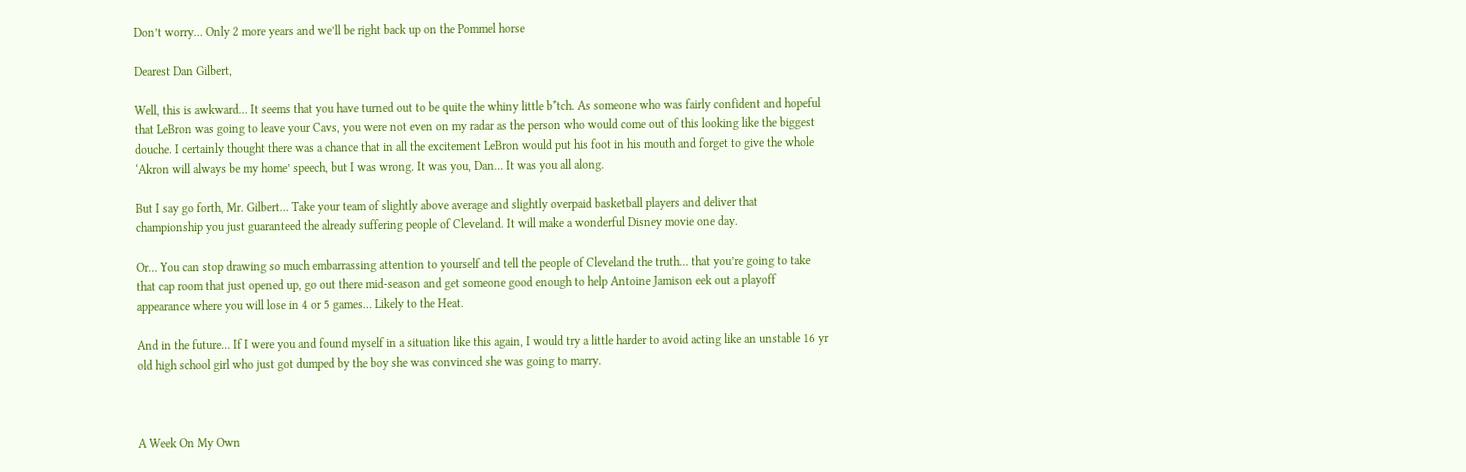Don’t worry… Only 2 more years and we’ll be right back up on the Pommel horse

Dearest Dan Gilbert,

Well, this is awkward… It seems that you have turned out to be quite the whiny little b*tch. As someone who was fairly confident and hopeful that LeBron was going to leave your Cavs, you were not even on my radar as the person who would come out of this looking like the biggest douche. I certainly thought there was a chance that in all the excitement LeBron would put his foot in his mouth and forget to give the whole ‘Akron will always be my home’ speech, but I was wrong. It was you, Dan… It was you all along.

But I say go forth, Mr. Gilbert… Take your team of slightly above average and slightly overpaid basketball players and deliver that championship you just guaranteed the already suffering people of Cleveland. It will make a wonderful Disney movie one day.

Or… You can stop drawing so much embarrassing attention to yourself and tell the people of Cleveland the truth… that you’re going to take that cap room that just opened up, go out there mid-season and get someone good enough to help Antoine Jamison eek out a playoff appearance where you will lose in 4 or 5 games… Likely to the Heat.

And in the future… If I were you and found myself in a situation like this again, I would try a little harder to avoid acting like an unstable 16 yr old high school girl who just got dumped by the boy she was convinced she was going to marry.



A Week On My Own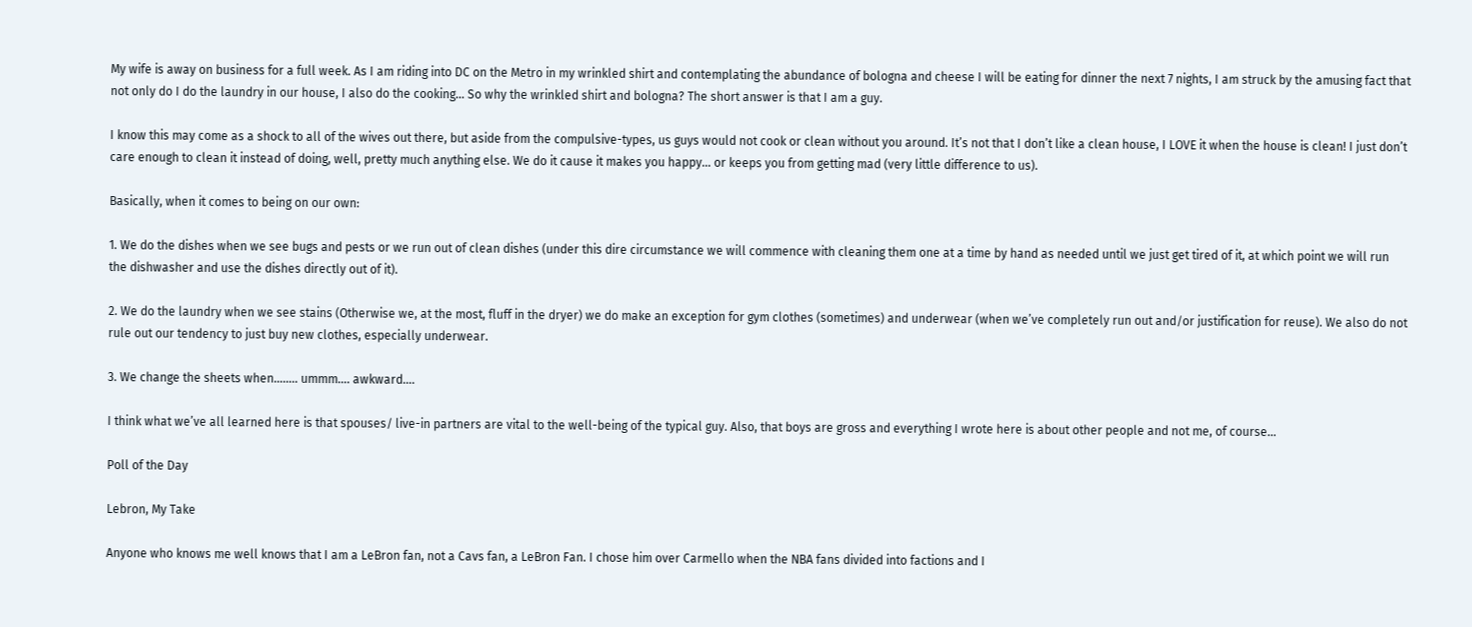My wife is away on business for a full week. As I am riding into DC on the Metro in my wrinkled shirt and contemplating the abundance of bologna and cheese I will be eating for dinner the next 7 nights, I am struck by the amusing fact that not only do I do the laundry in our house, I also do the cooking… So why the wrinkled shirt and bologna? The short answer is that I am a guy.

I know this may come as a shock to all of the wives out there, but aside from the compulsive-types, us guys would not cook or clean without you around. It’s not that I don’t like a clean house, I LOVE it when the house is clean! I just don’t care enough to clean it instead of doing, well, pretty much anything else. We do it cause it makes you happy… or keeps you from getting mad (very little difference to us).

Basically, when it comes to being on our own:

1. We do the dishes when we see bugs and pests or we run out of clean dishes (under this dire circumstance we will commence with cleaning them one at a time by hand as needed until we just get tired of it, at which point we will run the dishwasher and use the dishes directly out of it).

2. We do the laundry when we see stains (Otherwise we, at the most, fluff in the dryer) we do make an exception for gym clothes (sometimes) and underwear (when we’ve completely run out and/or justification for reuse). We also do not rule out our tendency to just buy new clothes, especially underwear.

3. We change the sheets when…….. ummm…. awkward….

I think what we’ve all learned here is that spouses/ live-in partners are vital to the well-being of the typical guy. Also, that boys are gross and everything I wrote here is about other people and not me, of course…

Poll of the Day

Lebron, My Take

Anyone who knows me well knows that I am a LeBron fan, not a Cavs fan, a LeBron Fan. I chose him over Carmello when the NBA fans divided into factions and I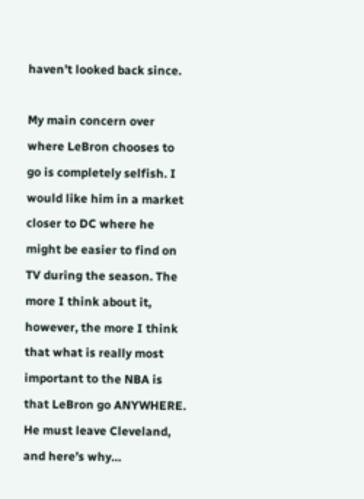haven’t looked back since.

My main concern over where LeBron chooses to go is completely selfish. I would like him in a market closer to DC where he might be easier to find on TV during the season. The more I think about it, however, the more I think that what is really most important to the NBA is that LeBron go ANYWHERE. He must leave Cleveland, and here’s why…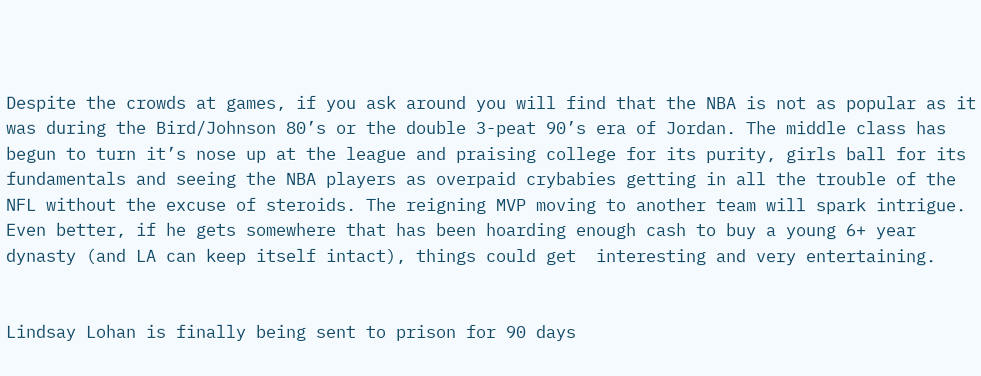Despite the crowds at games, if you ask around you will find that the NBA is not as popular as it was during the Bird/Johnson 80’s or the double 3-peat 90’s era of Jordan. The middle class has begun to turn it’s nose up at the league and praising college for its purity, girls ball for its fundamentals and seeing the NBA players as overpaid crybabies getting in all the trouble of the NFL without the excuse of steroids. The reigning MVP moving to another team will spark intrigue. Even better, if he gets somewhere that has been hoarding enough cash to buy a young 6+ year dynasty (and LA can keep itself intact), things could get  interesting and very entertaining.


Lindsay Lohan is finally being sent to prison for 90 days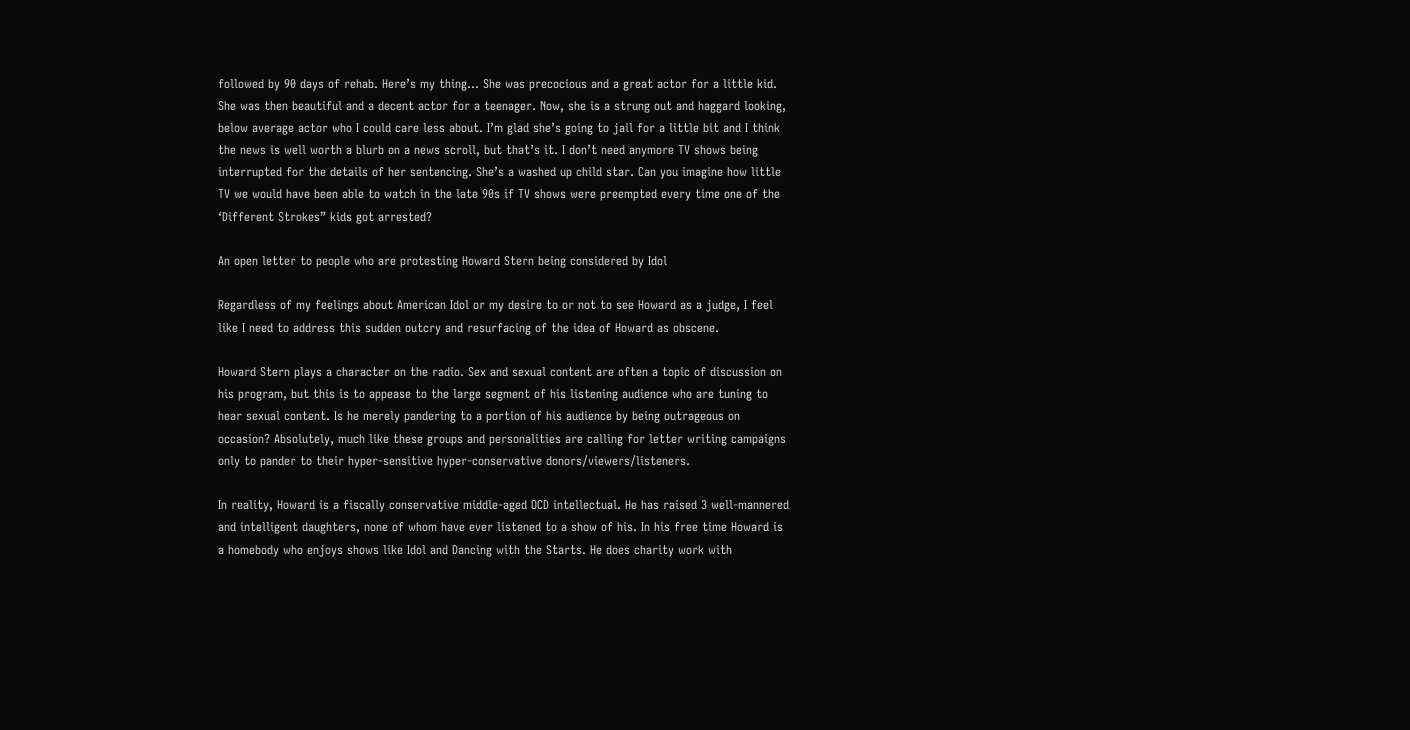followed by 90 days of rehab. Here’s my thing… She was precocious and a great actor for a little kid. She was then beautiful and a decent actor for a teenager. Now, she is a strung out and haggard looking, below average actor who I could care less about. I’m glad she’s going to jail for a little bit and I think the news is well worth a blurb on a news scroll, but that’s it. I don’t need anymore TV shows being interrupted for the details of her sentencing. She’s a washed up child star. Can you imagine how little TV we would have been able to watch in the late 90s if TV shows were preempted every time one of the ‘Different Strokes” kids got arrested?

An open letter to people who are protesting Howard Stern being considered by Idol

Regardless of my feelings about American Idol or my desire to or not to see Howard as a judge, I feel like I need to address this sudden outcry and resurfacing of the idea of Howard as obscene.

Howard Stern plays a character on the radio. Sex and sexual content are often a topic of discussion on his program, but this is to appease to the large segment of his listening audience who are tuning to hear sexual content. Is he merely pandering to a portion of his audience by being outrageous on occasion? Absolutely, much like these groups and personalities are calling for letter writing campaigns only to pander to their hyper-sensitive hyper-conservative donors/viewers/listeners.

In reality, Howard is a fiscally conservative middle-aged OCD intellectual. He has raised 3 well-mannered and intelligent daughters, none of whom have ever listened to a show of his. In his free time Howard is a homebody who enjoys shows like Idol and Dancing with the Starts. He does charity work with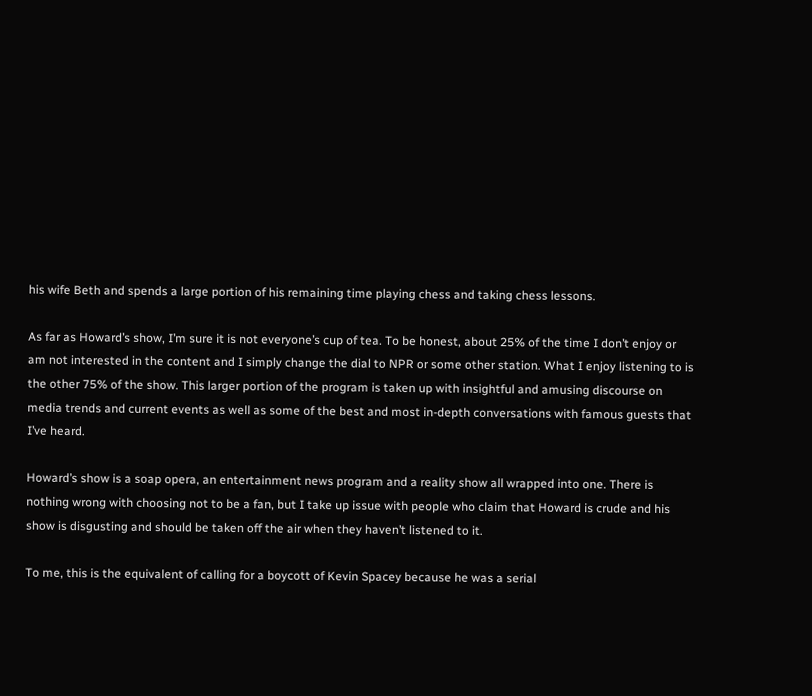his wife Beth and spends a large portion of his remaining time playing chess and taking chess lessons.

As far as Howard’s show, I’m sure it is not everyone’s cup of tea. To be honest, about 25% of the time I don’t enjoy or am not interested in the content and I simply change the dial to NPR or some other station. What I enjoy listening to is the other 75% of the show. This larger portion of the program is taken up with insightful and amusing discourse on media trends and current events as well as some of the best and most in-depth conversations with famous guests that I’ve heard.

Howard’s show is a soap opera, an entertainment news program and a reality show all wrapped into one. There is nothing wrong with choosing not to be a fan, but I take up issue with people who claim that Howard is crude and his show is disgusting and should be taken off the air when they haven’t listened to it.

To me, this is the equivalent of calling for a boycott of Kevin Spacey because he was a serial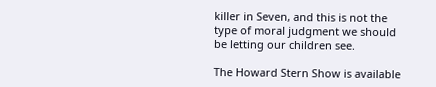killer in Seven, and this is not the type of moral judgment we should be letting our children see.

The Howard Stern Show is available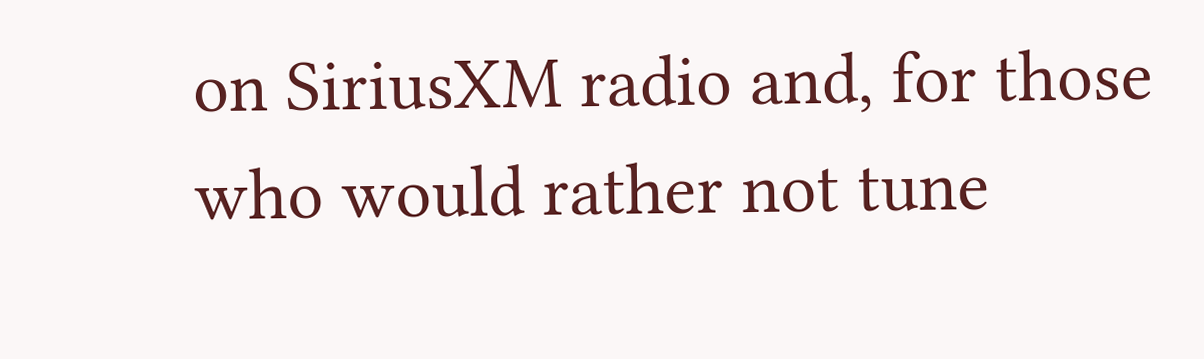on SiriusXM radio and, for those who would rather not tune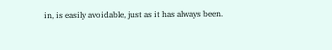in, is easily avoidable, just as it has always been.